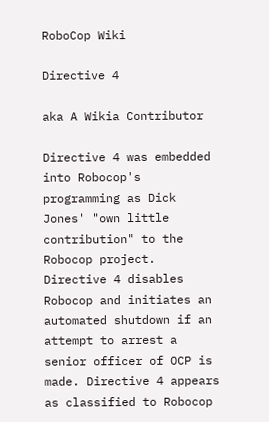RoboCop Wiki

Directive 4

aka A Wikia Contributor

Directive 4 was embedded into Robocop's programming as Dick Jones' "own little contribution" to the Robocop project. Directive 4 disables Robocop and initiates an automated shutdown if an attempt to arrest a senior officer of OCP is made. Directive 4 appears as classified to Robocop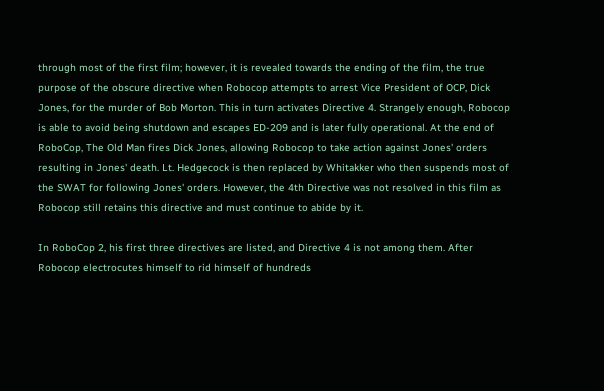through most of the first film; however, it is revealed towards the ending of the film, the true purpose of the obscure directive when Robocop attempts to arrest Vice President of OCP, Dick Jones, for the murder of Bob Morton. This in turn activates Directive 4. Strangely enough, Robocop is able to avoid being shutdown and escapes ED-209 and is later fully operational. At the end of RoboCop, The Old Man fires Dick Jones, allowing Robocop to take action against Jones' orders resulting in Jones' death. Lt. Hedgecock is then replaced by Whitakker who then suspends most of the SWAT for following Jones' orders. However, the 4th Directive was not resolved in this film as Robocop still retains this directive and must continue to abide by it.

In RoboCop 2, his first three directives are listed, and Directive 4 is not among them. After Robocop electrocutes himself to rid himself of hundreds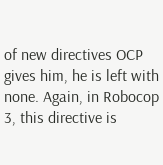of new directives OCP gives him, he is left with none. Again, in Robocop 3, this directive is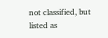not classified, but listed as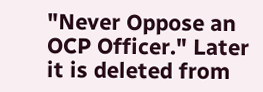"Never Oppose an OCP Officer." Later it is deleted from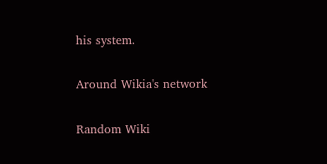his system.

Around Wikia's network

Random Wiki